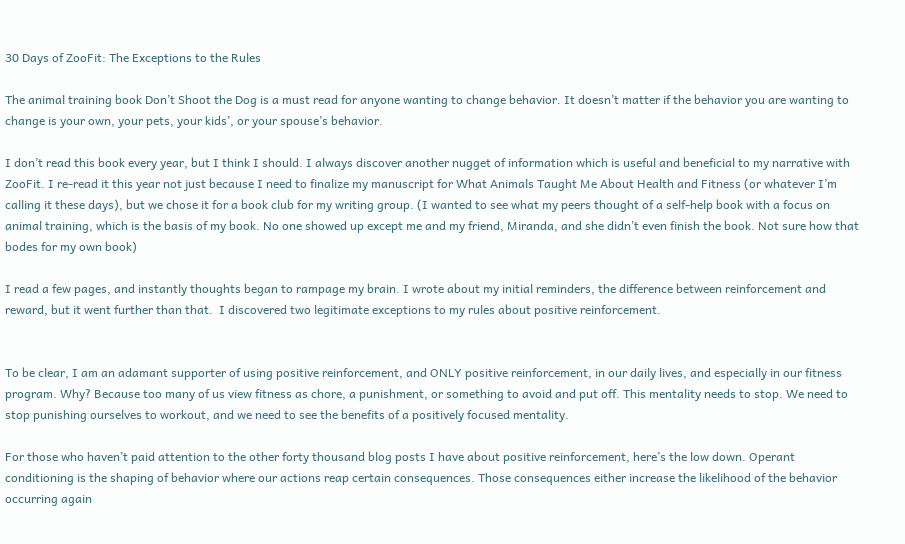30 Days of ZooFit: The Exceptions to the Rules

The animal training book Don’t Shoot the Dog is a must read for anyone wanting to change behavior. It doesn’t matter if the behavior you are wanting to change is your own, your pets, your kids’, or your spouse’s behavior.

I don’t read this book every year, but I think I should. I always discover another nugget of information which is useful and beneficial to my narrative with ZooFit. I re-read it this year not just because I need to finalize my manuscript for What Animals Taught Me About Health and Fitness (or whatever I’m calling it these days), but we chose it for a book club for my writing group. (I wanted to see what my peers thought of a self-help book with a focus on animal training, which is the basis of my book. No one showed up except me and my friend, Miranda, and she didn’t even finish the book. Not sure how that bodes for my own book)

I read a few pages, and instantly thoughts began to rampage my brain. I wrote about my initial reminders, the difference between reinforcement and reward, but it went further than that.  I discovered two legitimate exceptions to my rules about positive reinforcement.


To be clear, I am an adamant supporter of using positive reinforcement, and ONLY positive reinforcement, in our daily lives, and especially in our fitness program. Why? Because too many of us view fitness as chore, a punishment, or something to avoid and put off. This mentality needs to stop. We need to stop punishing ourselves to workout, and we need to see the benefits of a positively focused mentality.

For those who haven’t paid attention to the other forty thousand blog posts I have about positive reinforcement, here’s the low down. Operant conditioning is the shaping of behavior where our actions reap certain consequences. Those consequences either increase the likelihood of the behavior occurring again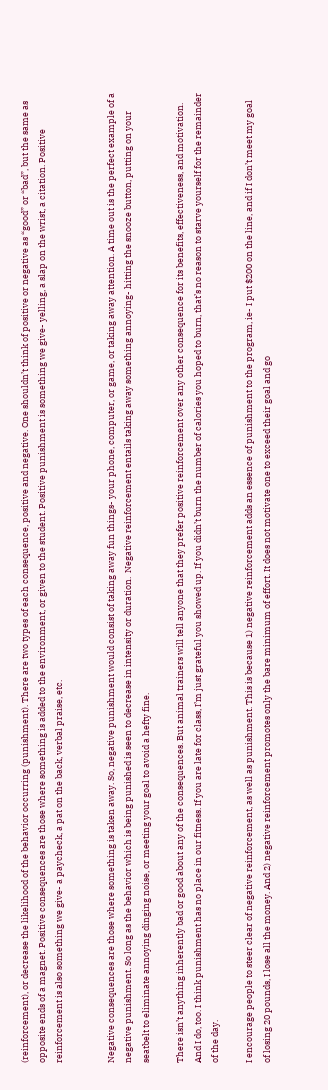(reinforcement), or decrease the likelihood of the behavior occurring (punishment). There are two types of each consequence, positive and negative. One shouldn’t think of positive or negative as “good” or “bad”, but the same as opposite ends of a magnet. Positive consequences are those where something is added to the environment, or given to the student. Positive punishment is something we give- yelling, a slap on the wrist, a citation. Positive reinforcement is also something we give- a paycheck, a pat on the back, verbal praise, etc.


Negative consequences are those where something is taken away. So, negative punishment would consist of taking away fun things- your phone, computer, or game, or taking away attention. A time out is the perfect example of a negative punishment. So long as the behavior which is being punished is seen to decrease in intensity or duration.  Negative reinforcement entails taking away something annoying- hitting the snooze button, putting on your seatbelt to eliminate annoying dinging noise, or meeting your goal to avoid a hefty fine.

There isn’t anything inherently bad or good about any of the consequences. But animal trainers will tell anyone that they prefer positive reinforcement over any other consequence for its benefits, effectiveness, and motivation. And I do, too. I think punishment has no place in our fitness. If you are late for class, I’m just grateful you showed up. If you didn’t burn the number of calories you hoped to burn, that’s no reason to starve yourself for the remainder of the day.

I encourage people to steer clear of negative reinforcement, as well as punishment. This is because 1) negative reinforcement adds an essence of punishment to the program, ie- I put $200 on the line, and if I don’t meet my goal of losing 20 pounds, I lose all the money. And 2) negative reinforcement promotes only the bare minimum of effort. It does not motivate one to exceed their goal and go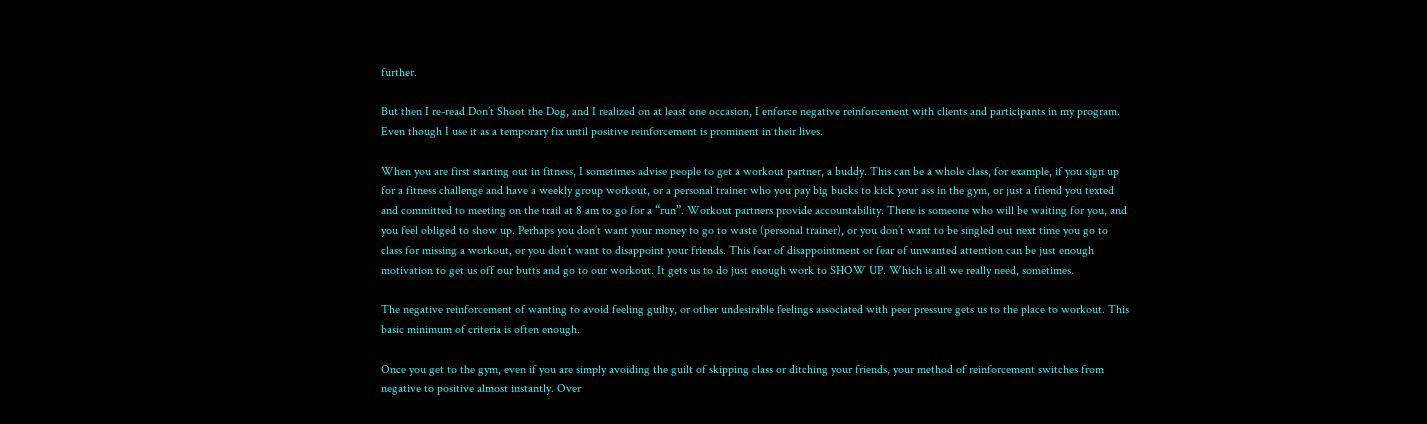further.

But then I re-read Don’t Shoot the Dog, and I realized on at least one occasion, I enforce negative reinforcement with clients and participants in my program. Even though I use it as a temporary fix until positive reinforcement is prominent in their lives.

When you are first starting out in fitness, I sometimes advise people to get a workout partner, a buddy. This can be a whole class, for example, if you sign up for a fitness challenge and have a weekly group workout, or a personal trainer who you pay big bucks to kick your ass in the gym, or just a friend you texted and committed to meeting on the trail at 8 am to go for a “run”. Workout partners provide accountability. There is someone who will be waiting for you, and you feel obliged to show up. Perhaps you don’t want your money to go to waste (personal trainer), or you don’t want to be singled out next time you go to class for missing a workout, or you don’t want to disappoint your friends. This fear of disappointment or fear of unwanted attention can be just enough motivation to get us off our butts and go to our workout. It gets us to do just enough work to SHOW UP. Which is all we really need, sometimes.

The negative reinforcement of wanting to avoid feeling guilty, or other undesirable feelings associated with peer pressure gets us to the place to workout. This basic minimum of criteria is often enough.

Once you get to the gym, even if you are simply avoiding the guilt of skipping class or ditching your friends, your method of reinforcement switches from negative to positive almost instantly. Over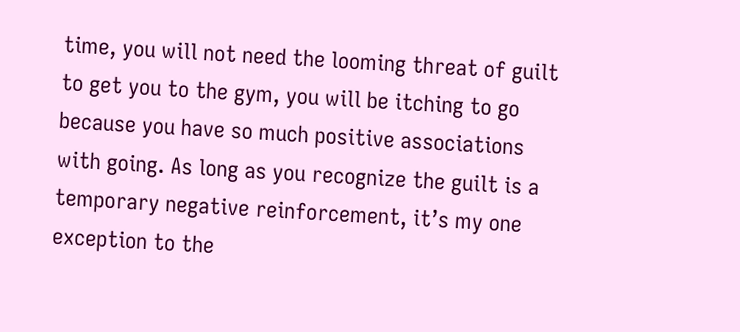time, you will not need the looming threat of guilt to get you to the gym, you will be itching to go because you have so much positive associations with going. As long as you recognize the guilt is a temporary negative reinforcement, it’s my one exception to the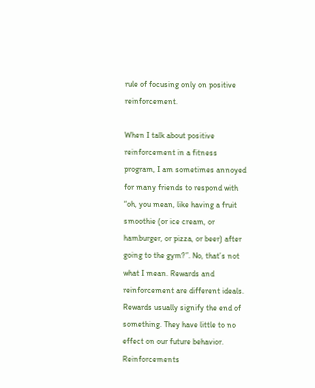rule of focusing only on positive reinforcement.

When I talk about positive reinforcement in a fitness program, I am sometimes annoyed for many friends to respond with “oh, you mean, like having a fruit smoothie (or ice cream, or hamburger, or pizza, or beer) after going to the gym?”. No, that’s not what I mean. Rewards and reinforcement are different ideals. Rewards usually signify the end of something. They have little to no effect on our future behavior. Reinforcements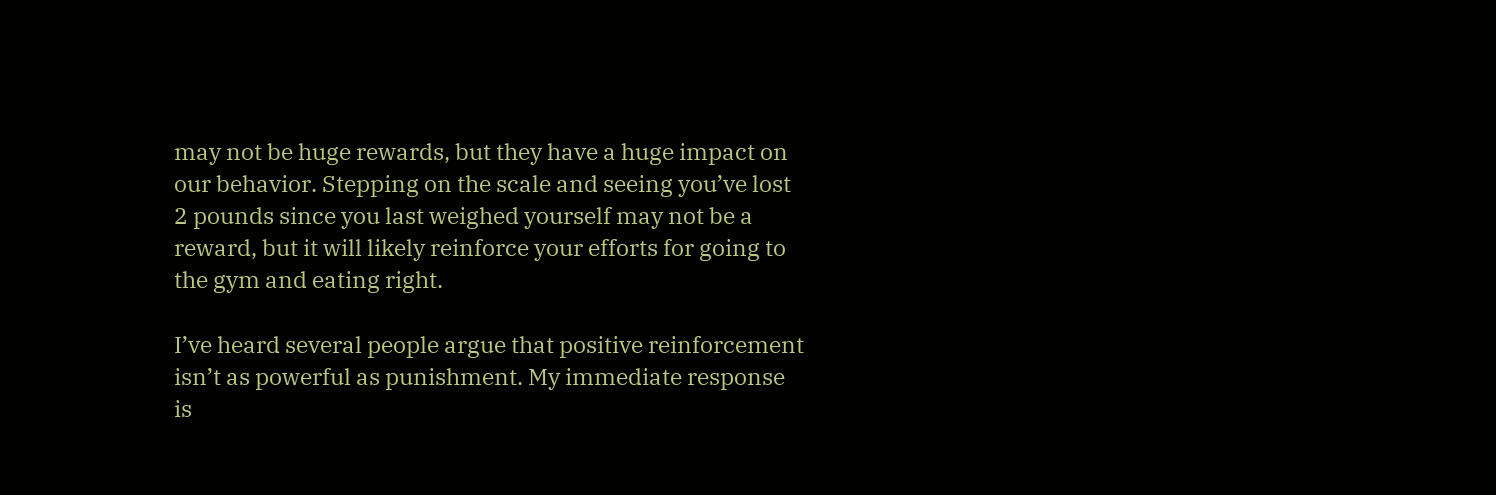may not be huge rewards, but they have a huge impact on our behavior. Stepping on the scale and seeing you’ve lost 2 pounds since you last weighed yourself may not be a reward, but it will likely reinforce your efforts for going to the gym and eating right.

I’ve heard several people argue that positive reinforcement isn’t as powerful as punishment. My immediate response is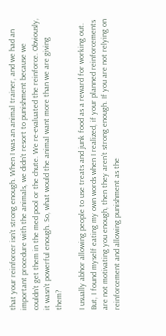that your reinforcer isn’t strong enough. When I was an animal trainer, and we had an important procedure with the animals, we didn’t resort to punishment because we couldn’t get them in the med pool or the chute. We re-evaluated the reinforce. Obviously, it wasn’t powerful enough. So, what would the animal want more than we are giving them?

I usually abhor allowing people to use treats and junk food as a reward for working out. But, I found myself eating my own words when I realized, if your planned reinforcements are not motivating you enough, then they aren’t strong enough. If you are not relying on reinforcement and allowing punishment as the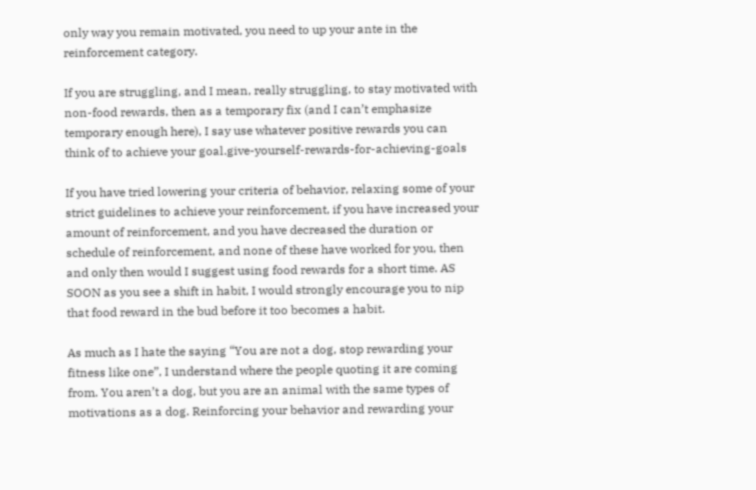only way you remain motivated, you need to up your ante in the reinforcement category.

If you are struggling, and I mean, really struggling, to stay motivated with non-food rewards, then as a temporary fix (and I can’t emphasize temporary enough here), I say use whatever positive rewards you can think of to achieve your goal.give-yourself-rewards-for-achieving-goals

If you have tried lowering your criteria of behavior, relaxing some of your strict guidelines to achieve your reinforcement, if you have increased your amount of reinforcement, and you have decreased the duration or schedule of reinforcement, and none of these have worked for you, then and only then would I suggest using food rewards for a short time. AS SOON as you see a shift in habit, I would strongly encourage you to nip that food reward in the bud before it too becomes a habit.

As much as I hate the saying “You are not a dog, stop rewarding your fitness like one”, I understand where the people quoting it are coming from. You aren’t a dog, but you are an animal with the same types of motivations as a dog. Reinforcing your behavior and rewarding your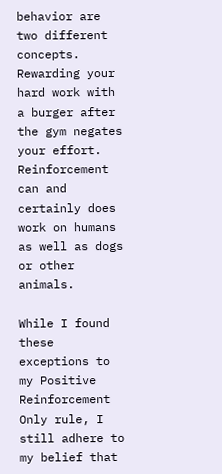behavior are two different concepts. Rewarding your hard work with a burger after the gym negates your effort. Reinforcement can and certainly does work on humans as well as dogs or other animals.

While I found these exceptions to my Positive Reinforcement Only rule, I still adhere to my belief that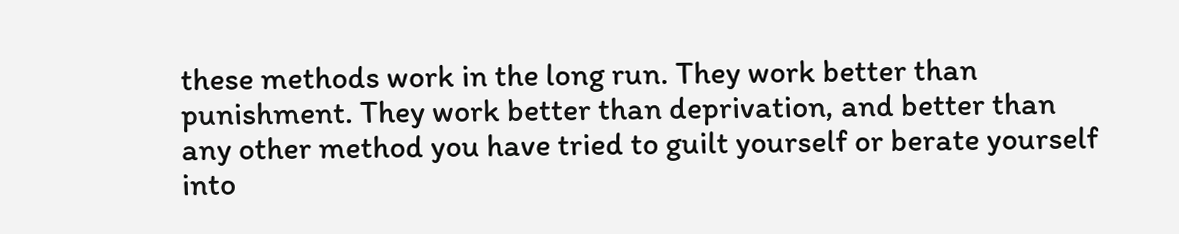these methods work in the long run. They work better than punishment. They work better than deprivation, and better than any other method you have tried to guilt yourself or berate yourself into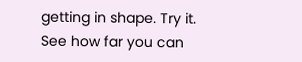getting in shape. Try it. See how far you can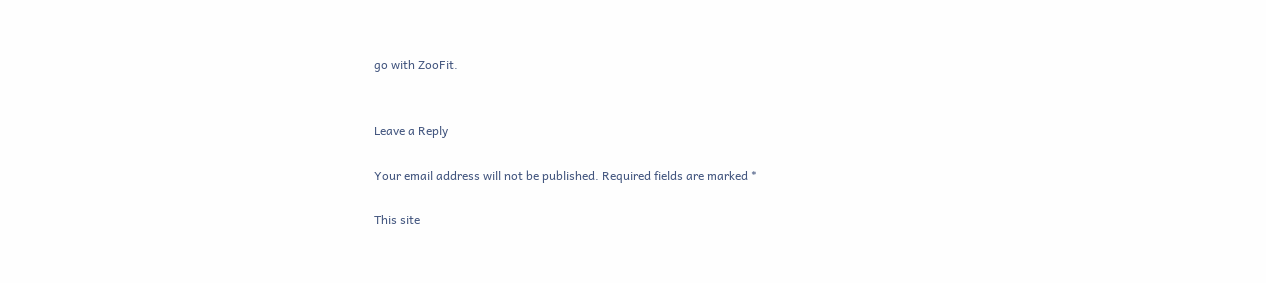go with ZooFit.


Leave a Reply

Your email address will not be published. Required fields are marked *

This site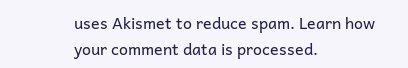uses Akismet to reduce spam. Learn how your comment data is processed.